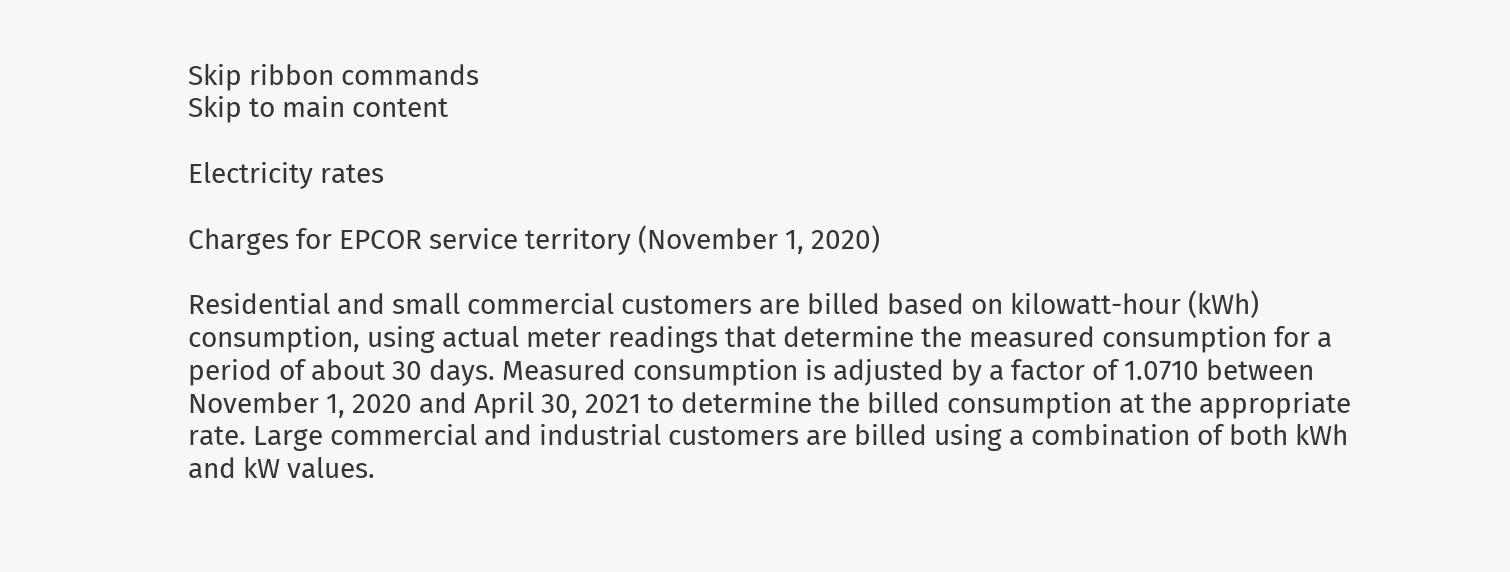Skip ribbon commands
Skip to main content

Electricity rates

Charges for EPCOR service territory (November 1, 2020)

Residential and small commercial customers are billed based on kilowatt-hour (kWh) consumption, using actual meter readings that determine the measured consumption for a period of about 30 days. Measured consumption is adjusted by a factor of 1.0710 between November 1, 2020 and April 30, 2021 to determine the billed consumption at the appropriate rate. Large commercial and industrial customers are billed using a combination of both kWh and kW values.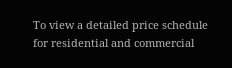To view a detailed price schedule for residential and commercial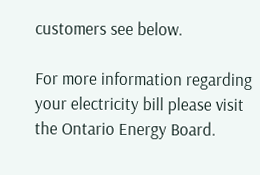customers see below.

For more information regarding your electricity bill please visit the Ontario Energy Board.